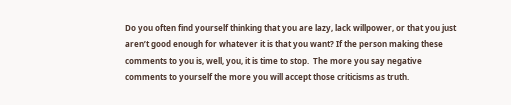Do you often find yourself thinking that you are lazy, lack willpower, or that you just aren’t good enough for whatever it is that you want? If the person making these comments to you is, well, you, it is time to stop.  The more you say negative comments to yourself the more you will accept those criticisms as truth.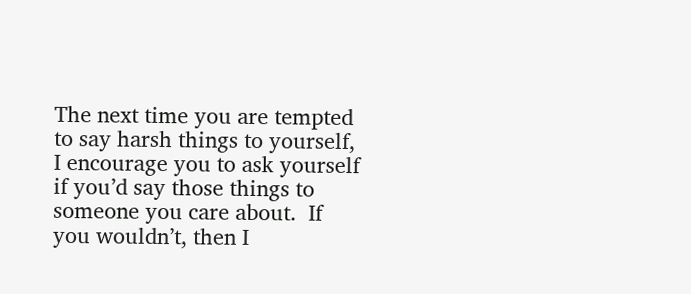The next time you are tempted to say harsh things to yourself, I encourage you to ask yourself if you’d say those things to someone you care about.  If you wouldn’t, then I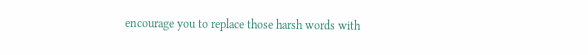encourage you to replace those harsh words with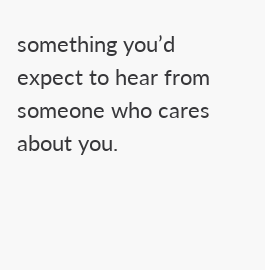something you’d expect to hear from someone who cares about you.